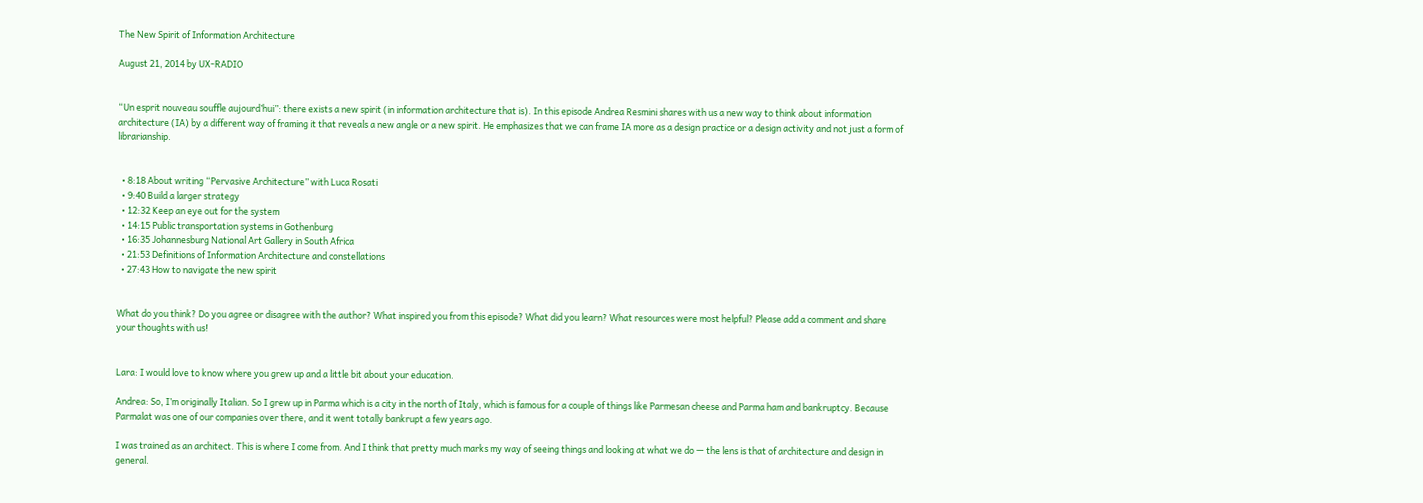The New Spirit of Information Architecture

August 21, 2014 by UX-RADIO


“Un esprit nouveau souffle aujourd’hui”: there exists a new spirit (in information architecture that is). In this episode Andrea Resmini shares with us a new way to think about information architecture (IA) by a different way of framing it that reveals a new angle or a new spirit. He emphasizes that we can frame IA more as a design practice or a design activity and not just a form of librarianship.


  • 8:18 About writing “Pervasive Architecture” with Luca Rosati
  • 9:40 Build a larger strategy
  • 12:32 Keep an eye out for the system
  • 14:15 Public transportation systems in Gothenburg
  • 16:35 Johannesburg National Art Gallery in South Africa
  • 21:53 Definitions of Information Architecture and constellations
  • 27:43 How to navigate the new spirit


What do you think? Do you agree or disagree with the author? What inspired you from this episode? What did you learn? What resources were most helpful? Please add a comment and share your thoughts with us!


Lara: I would love to know where you grew up and a little bit about your education.

Andrea: So, I’m originally Italian. So I grew up in Parma which is a city in the north of Italy, which is famous for a couple of things like Parmesan cheese and Parma ham and bankruptcy. Because Parmalat was one of our companies over there, and it went totally bankrupt a few years ago.

I was trained as an architect. This is where I come from. And I think that pretty much marks my way of seeing things and looking at what we do — the lens is that of architecture and design in general.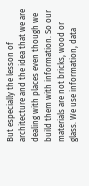But especially the lesson of architecture and the idea that we are dealing with places even though we build them with information. So our materials are not bricks, wood or glass. We use information, data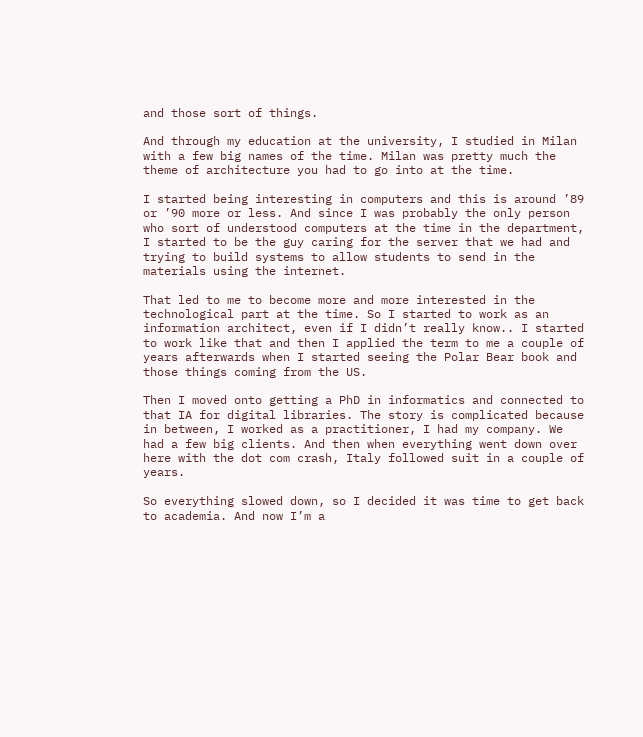and those sort of things.

And through my education at the university, I studied in Milan with a few big names of the time. Milan was pretty much the theme of architecture you had to go into at the time.

I started being interesting in computers and this is around ’89 or ’90 more or less. And since I was probably the only person who sort of understood computers at the time in the department, I started to be the guy caring for the server that we had and trying to build systems to allow students to send in the materials using the internet.

That led to me to become more and more interested in the technological part at the time. So I started to work as an information architect, even if I didn’t really know.. I started to work like that and then I applied the term to me a couple of years afterwards when I started seeing the Polar Bear book and those things coming from the US.

Then I moved onto getting a PhD in informatics and connected to that IA for digital libraries. The story is complicated because in between, I worked as a practitioner, I had my company. We had a few big clients. And then when everything went down over here with the dot com crash, Italy followed suit in a couple of years.

So everything slowed down, so I decided it was time to get back to academia. And now I’m a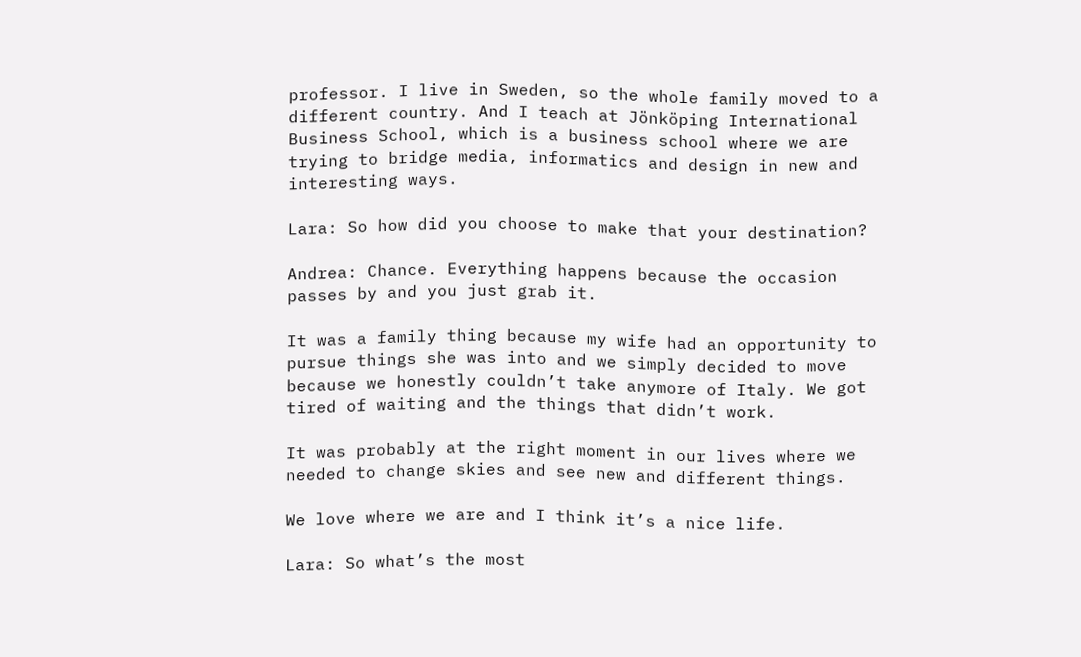professor. I live in Sweden, so the whole family moved to a different country. And I teach at Jönköping International Business School, which is a business school where we are trying to bridge media, informatics and design in new and interesting ways.

Lara: So how did you choose to make that your destination?

Andrea: Chance. Everything happens because the occasion passes by and you just grab it.

It was a family thing because my wife had an opportunity to pursue things she was into and we simply decided to move because we honestly couldn’t take anymore of Italy. We got tired of waiting and the things that didn’t work.

It was probably at the right moment in our lives where we needed to change skies and see new and different things.

We love where we are and I think it’s a nice life.

Lara: So what’s the most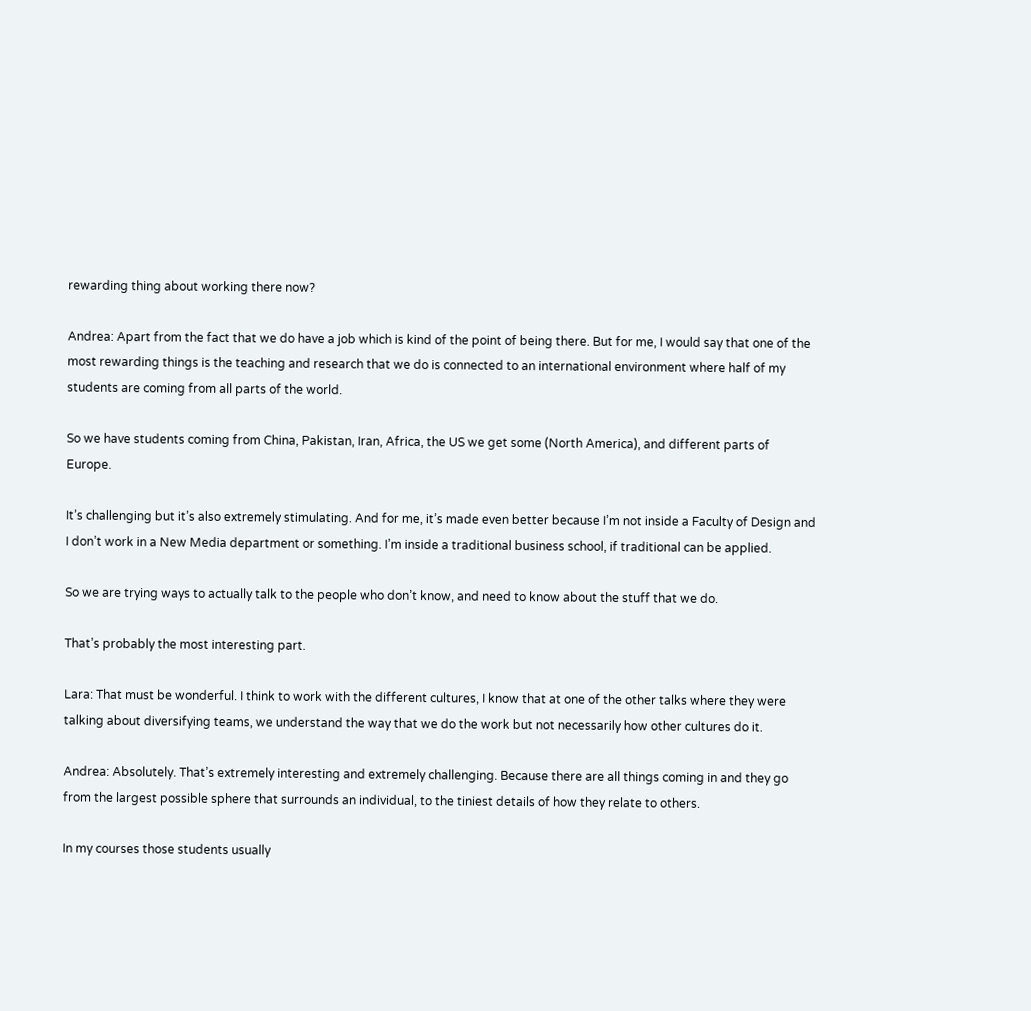rewarding thing about working there now?

Andrea: Apart from the fact that we do have a job which is kind of the point of being there. But for me, I would say that one of the most rewarding things is the teaching and research that we do is connected to an international environment where half of my students are coming from all parts of the world.

So we have students coming from China, Pakistan, Iran, Africa, the US we get some (North America), and different parts of Europe.

It’s challenging but it’s also extremely stimulating. And for me, it’s made even better because I’m not inside a Faculty of Design and I don’t work in a New Media department or something. I’m inside a traditional business school, if traditional can be applied.

So we are trying ways to actually talk to the people who don’t know, and need to know about the stuff that we do.

That’s probably the most interesting part.

Lara: That must be wonderful. I think to work with the different cultures, I know that at one of the other talks where they were talking about diversifying teams, we understand the way that we do the work but not necessarily how other cultures do it.

Andrea: Absolutely. That’s extremely interesting and extremely challenging. Because there are all things coming in and they go from the largest possible sphere that surrounds an individual, to the tiniest details of how they relate to others.

In my courses those students usually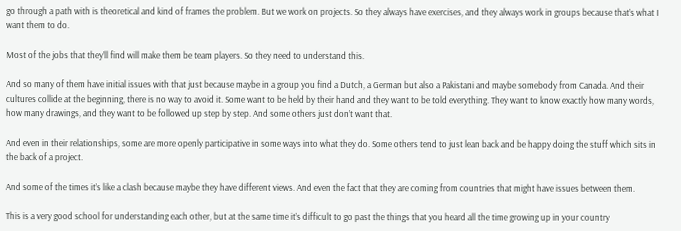go through a path with is theoretical and kind of frames the problem. But we work on projects. So they always have exercises, and they always work in groups because that’s what I want them to do.

Most of the jobs that they’ll find will make them be team players. So they need to understand this.

And so many of them have initial issues with that just because maybe in a group you find a Dutch, a German but also a Pakistani and maybe somebody from Canada. And their cultures collide at the beginning, there is no way to avoid it. Some want to be held by their hand and they want to be told everything. They want to know exactly how many words, how many drawings, and they want to be followed up step by step. And some others just don’t want that.

And even in their relationships, some are more openly participative in some ways into what they do. Some others tend to just lean back and be happy doing the stuff which sits in the back of a project.

And some of the times it’s like a clash because maybe they have different views. And even the fact that they are coming from countries that might have issues between them.

This is a very good school for understanding each other, but at the same time it’s difficult to go past the things that you heard all the time growing up in your country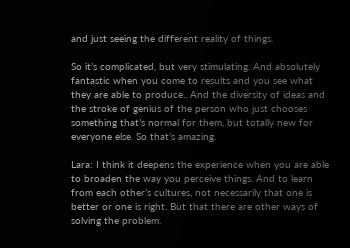and just seeing the different reality of things.

So it’s complicated, but very stimulating. And absolutely fantastic when you come to results and you see what they are able to produce.. And the diversity of ideas and the stroke of genius of the person who just chooses something that’s normal for them, but totally new for everyone else. So that’s amazing.

Lara: I think it deepens the experience when you are able to broaden the way you perceive things. And to learn from each other’s cultures, not necessarily that one is better or one is right. But that there are other ways of solving the problem.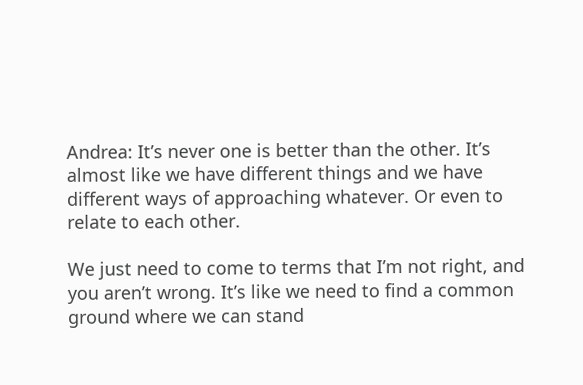Andrea: It’s never one is better than the other. It’s almost like we have different things and we have different ways of approaching whatever. Or even to relate to each other.

We just need to come to terms that I’m not right, and you aren’t wrong. It’s like we need to find a common ground where we can stand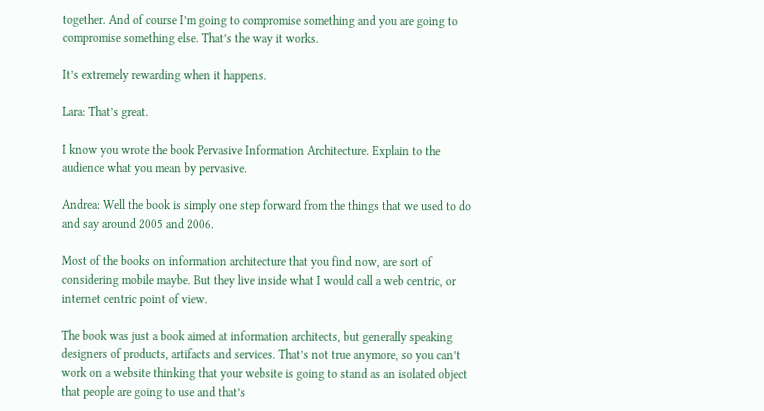together. And of course I’m going to compromise something and you are going to compromise something else. That’s the way it works.

It’s extremely rewarding when it happens.

Lara: That’s great.

I know you wrote the book Pervasive Information Architecture. Explain to the audience what you mean by pervasive.

Andrea: Well the book is simply one step forward from the things that we used to do and say around 2005 and 2006.

Most of the books on information architecture that you find now, are sort of considering mobile maybe. But they live inside what I would call a web centric, or internet centric point of view.

The book was just a book aimed at information architects, but generally speaking designers of products, artifacts and services. That’s not true anymore, so you can’t work on a website thinking that your website is going to stand as an isolated object that people are going to use and that’s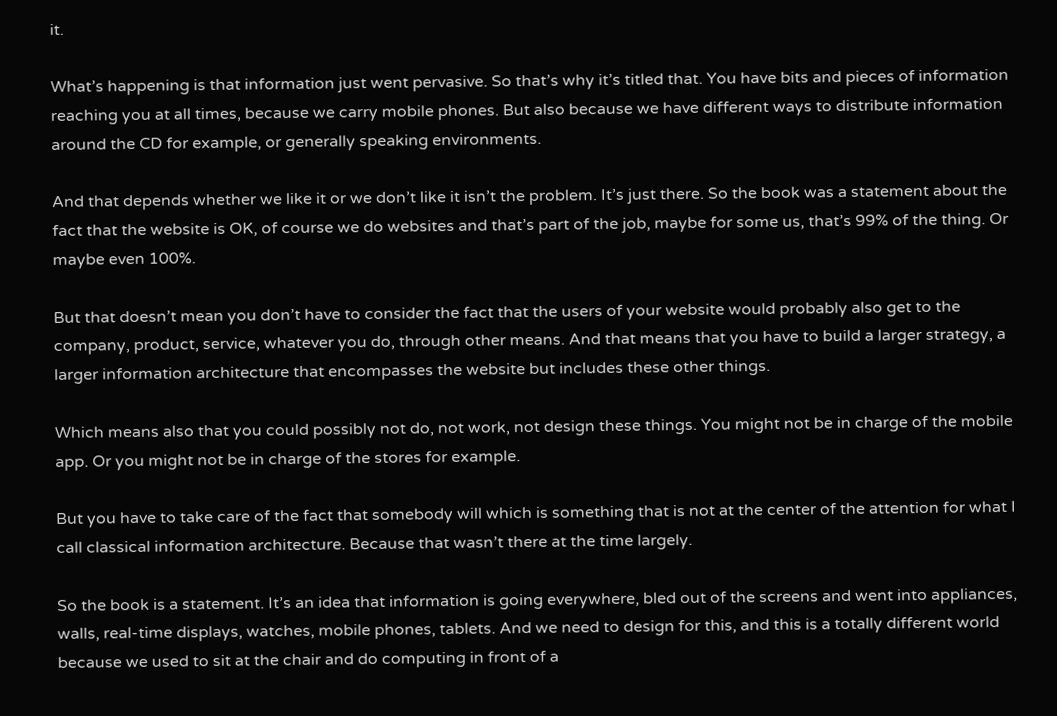it.

What’s happening is that information just went pervasive. So that’s why it’s titled that. You have bits and pieces of information reaching you at all times, because we carry mobile phones. But also because we have different ways to distribute information around the CD for example, or generally speaking environments.

And that depends whether we like it or we don’t like it isn’t the problem. It’s just there. So the book was a statement about the fact that the website is OK, of course we do websites and that’s part of the job, maybe for some us, that’s 99% of the thing. Or maybe even 100%.

But that doesn’t mean you don’t have to consider the fact that the users of your website would probably also get to the company, product, service, whatever you do, through other means. And that means that you have to build a larger strategy, a larger information architecture that encompasses the website but includes these other things.

Which means also that you could possibly not do, not work, not design these things. You might not be in charge of the mobile app. Or you might not be in charge of the stores for example.

But you have to take care of the fact that somebody will which is something that is not at the center of the attention for what I call classical information architecture. Because that wasn’t there at the time largely.

So the book is a statement. It’s an idea that information is going everywhere, bled out of the screens and went into appliances, walls, real-time displays, watches, mobile phones, tablets. And we need to design for this, and this is a totally different world because we used to sit at the chair and do computing in front of a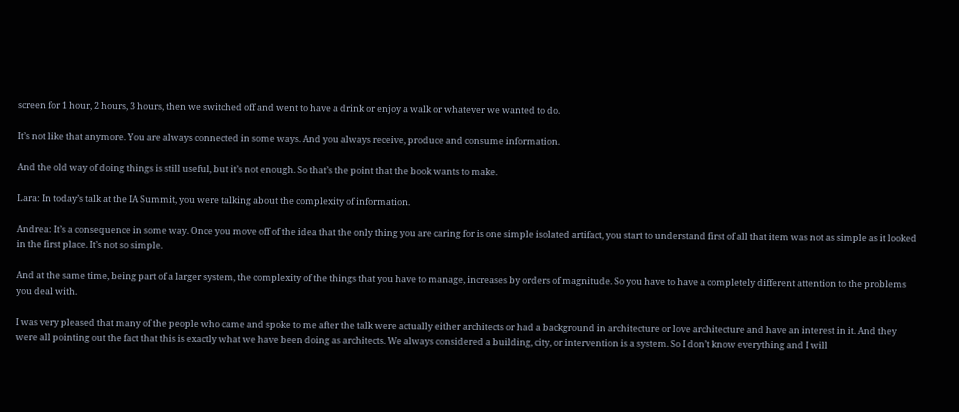screen for 1 hour, 2 hours, 3 hours, then we switched off and went to have a drink or enjoy a walk or whatever we wanted to do.

It’s not like that anymore. You are always connected in some ways. And you always receive, produce and consume information.

And the old way of doing things is still useful, but it’s not enough. So that’s the point that the book wants to make.

Lara: In today’s talk at the IA Summit, you were talking about the complexity of information.

Andrea: It’s a consequence in some way. Once you move off of the idea that the only thing you are caring for is one simple isolated artifact, you start to understand first of all that item was not as simple as it looked in the first place. It’s not so simple.

And at the same time, being part of a larger system, the complexity of the things that you have to manage, increases by orders of magnitude. So you have to have a completely different attention to the problems you deal with.

I was very pleased that many of the people who came and spoke to me after the talk were actually either architects or had a background in architecture or love architecture and have an interest in it. And they were all pointing out the fact that this is exactly what we have been doing as architects. We always considered a building, city, or intervention is a system. So I don’t know everything and I will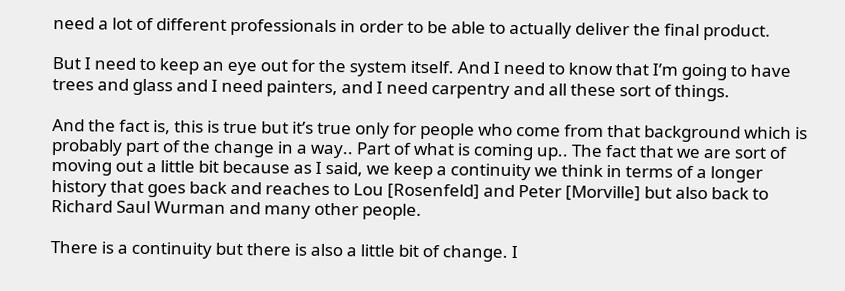need a lot of different professionals in order to be able to actually deliver the final product.

But I need to keep an eye out for the system itself. And I need to know that I’m going to have trees and glass and I need painters, and I need carpentry and all these sort of things.

And the fact is, this is true but it’s true only for people who come from that background which is probably part of the change in a way.. Part of what is coming up.. The fact that we are sort of moving out a little bit because as I said, we keep a continuity we think in terms of a longer history that goes back and reaches to Lou [Rosenfeld] and Peter [Morville] but also back to Richard Saul Wurman and many other people.

There is a continuity but there is also a little bit of change. I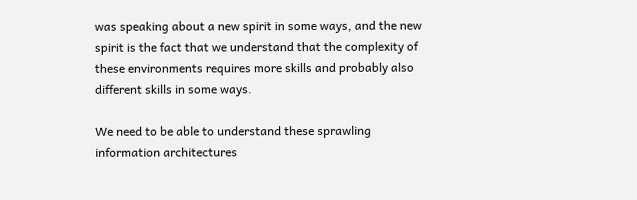was speaking about a new spirit in some ways, and the new spirit is the fact that we understand that the complexity of these environments requires more skills and probably also different skills in some ways.

We need to be able to understand these sprawling information architectures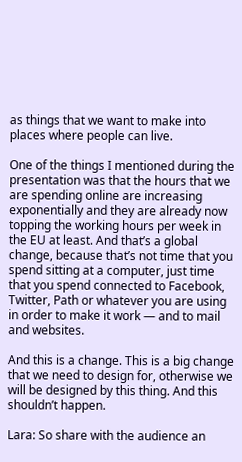as things that we want to make into places where people can live.

One of the things I mentioned during the presentation was that the hours that we are spending online are increasing exponentially and they are already now topping the working hours per week in the EU at least. And that’s a global change, because that’s not time that you spend sitting at a computer, just time that you spend connected to Facebook, Twitter, Path or whatever you are using in order to make it work — and to mail and websites.

And this is a change. This is a big change that we need to design for, otherwise we will be designed by this thing. And this shouldn’t happen.

Lara: So share with the audience an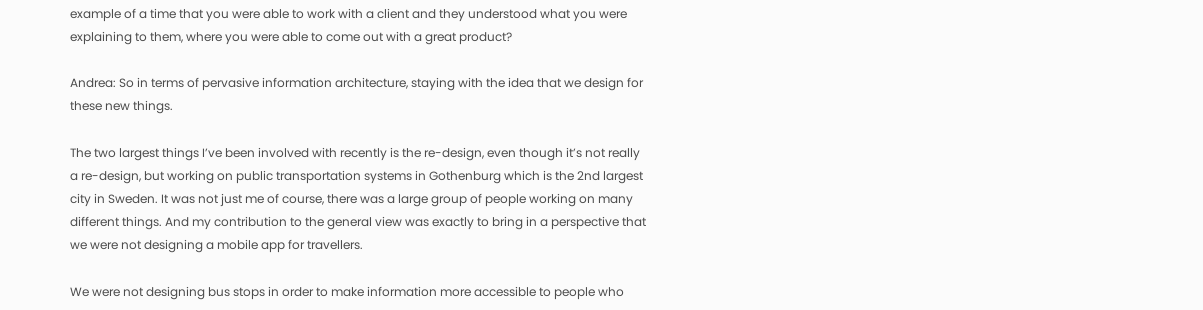example of a time that you were able to work with a client and they understood what you were explaining to them, where you were able to come out with a great product?

Andrea: So in terms of pervasive information architecture, staying with the idea that we design for these new things.

The two largest things I’ve been involved with recently is the re-design, even though it’s not really a re-design, but working on public transportation systems in Gothenburg which is the 2nd largest city in Sweden. It was not just me of course, there was a large group of people working on many different things. And my contribution to the general view was exactly to bring in a perspective that we were not designing a mobile app for travellers.

We were not designing bus stops in order to make information more accessible to people who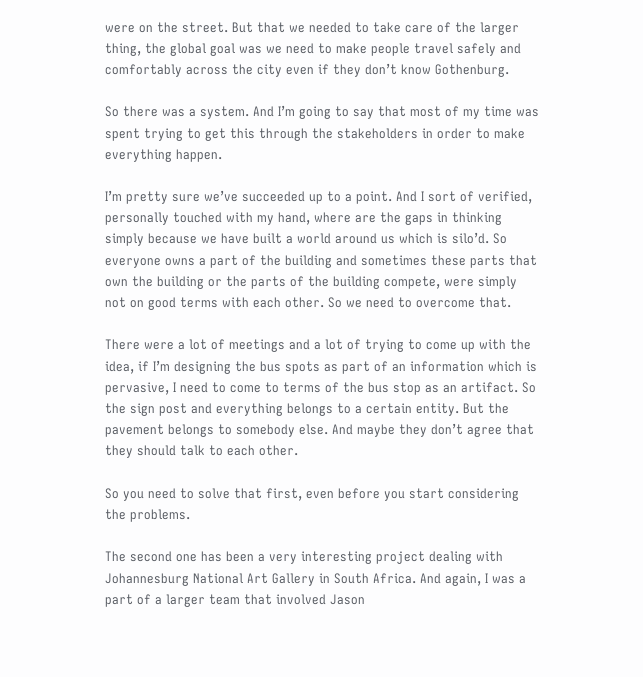were on the street. But that we needed to take care of the larger thing, the global goal was we need to make people travel safely and comfortably across the city even if they don’t know Gothenburg.

So there was a system. And I’m going to say that most of my time was spent trying to get this through the stakeholders in order to make everything happen.

I’m pretty sure we’ve succeeded up to a point. And I sort of verified, personally touched with my hand, where are the gaps in thinking simply because we have built a world around us which is silo’d. So everyone owns a part of the building and sometimes these parts that own the building or the parts of the building compete, were simply not on good terms with each other. So we need to overcome that.

There were a lot of meetings and a lot of trying to come up with the idea, if I’m designing the bus spots as part of an information which is pervasive, I need to come to terms of the bus stop as an artifact. So the sign post and everything belongs to a certain entity. But the pavement belongs to somebody else. And maybe they don’t agree that they should talk to each other.

So you need to solve that first, even before you start considering the problems.

The second one has been a very interesting project dealing with Johannesburg National Art Gallery in South Africa. And again, I was a part of a larger team that involved Jason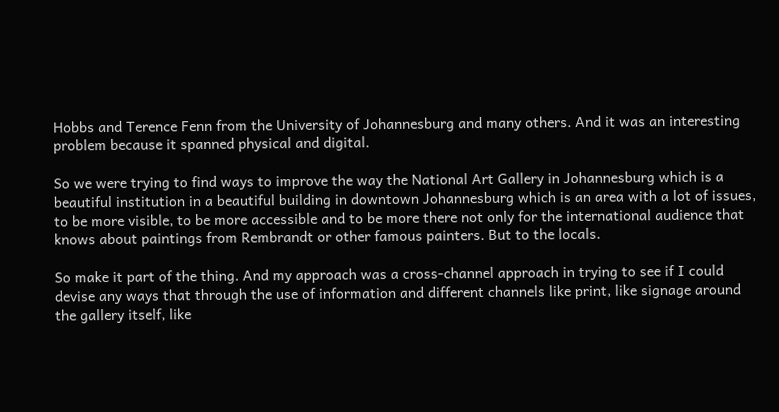Hobbs and Terence Fenn from the University of Johannesburg and many others. And it was an interesting problem because it spanned physical and digital.

So we were trying to find ways to improve the way the National Art Gallery in Johannesburg which is a beautiful institution in a beautiful building in downtown Johannesburg which is an area with a lot of issues, to be more visible, to be more accessible and to be more there not only for the international audience that knows about paintings from Rembrandt or other famous painters. But to the locals.

So make it part of the thing. And my approach was a cross-channel approach in trying to see if I could devise any ways that through the use of information and different channels like print, like signage around the gallery itself, like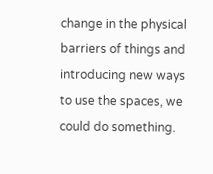change in the physical barriers of things and introducing new ways to use the spaces, we could do something.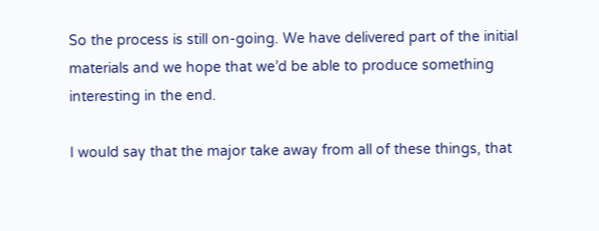So the process is still on-going. We have delivered part of the initial materials and we hope that we’d be able to produce something interesting in the end.

I would say that the major take away from all of these things, that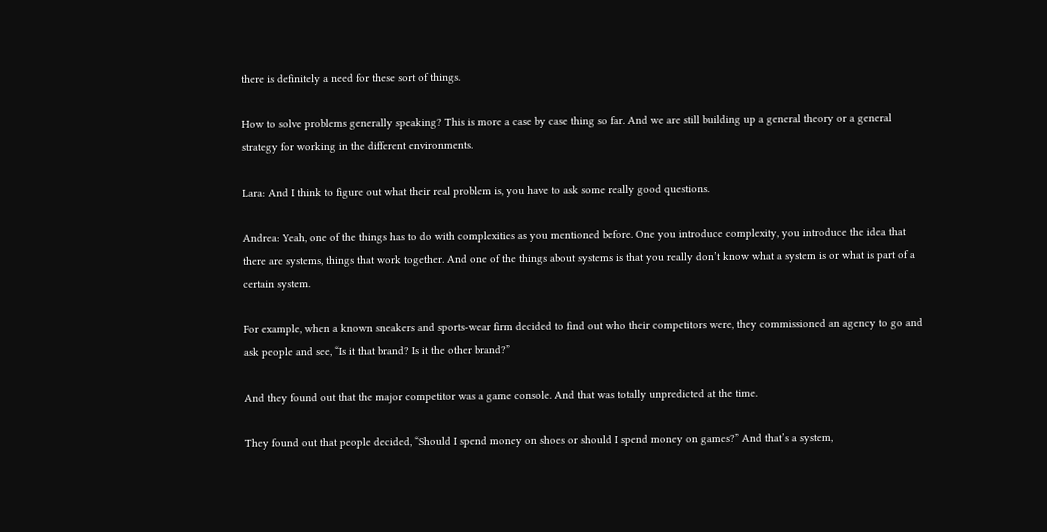there is definitely a need for these sort of things.

How to solve problems generally speaking? This is more a case by case thing so far. And we are still building up a general theory or a general strategy for working in the different environments.

Lara: And I think to figure out what their real problem is, you have to ask some really good questions.

Andrea: Yeah, one of the things has to do with complexities as you mentioned before. One you introduce complexity, you introduce the idea that there are systems, things that work together. And one of the things about systems is that you really don’t know what a system is or what is part of a certain system.

For example, when a known sneakers and sports-wear firm decided to find out who their competitors were, they commissioned an agency to go and ask people and see, “Is it that brand? Is it the other brand?”

And they found out that the major competitor was a game console. And that was totally unpredicted at the time.

They found out that people decided, “Should I spend money on shoes or should I spend money on games?” And that’s a system,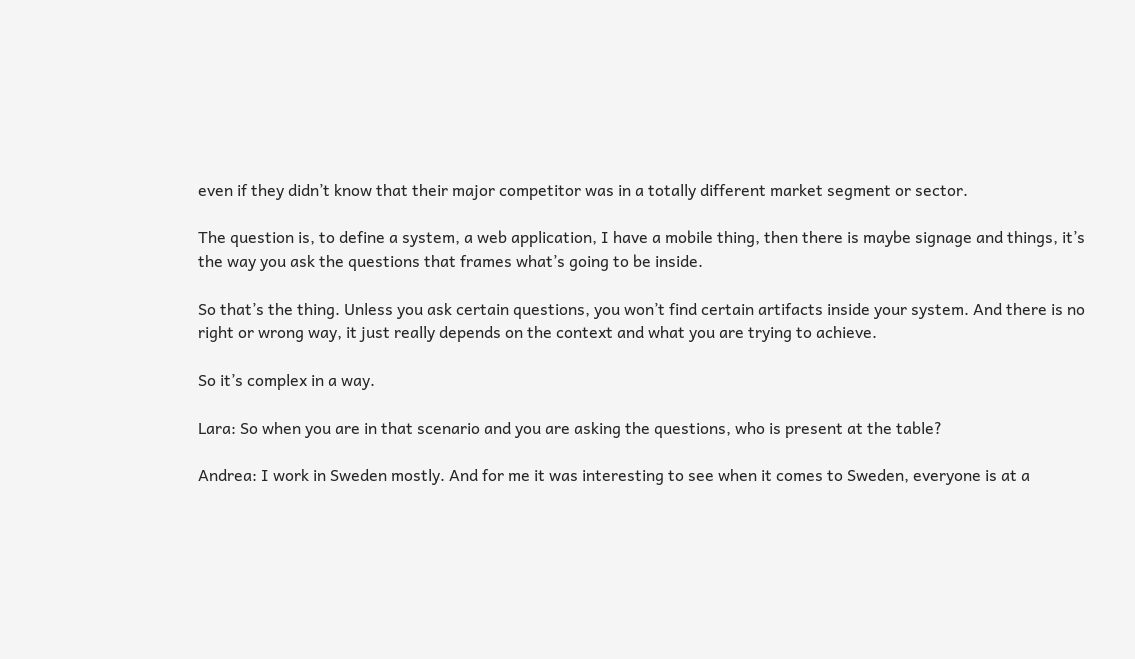even if they didn’t know that their major competitor was in a totally different market segment or sector.

The question is, to define a system, a web application, I have a mobile thing, then there is maybe signage and things, it’s the way you ask the questions that frames what’s going to be inside.

So that’s the thing. Unless you ask certain questions, you won’t find certain artifacts inside your system. And there is no right or wrong way, it just really depends on the context and what you are trying to achieve.

So it’s complex in a way.

Lara: So when you are in that scenario and you are asking the questions, who is present at the table?

Andrea: I work in Sweden mostly. And for me it was interesting to see when it comes to Sweden, everyone is at a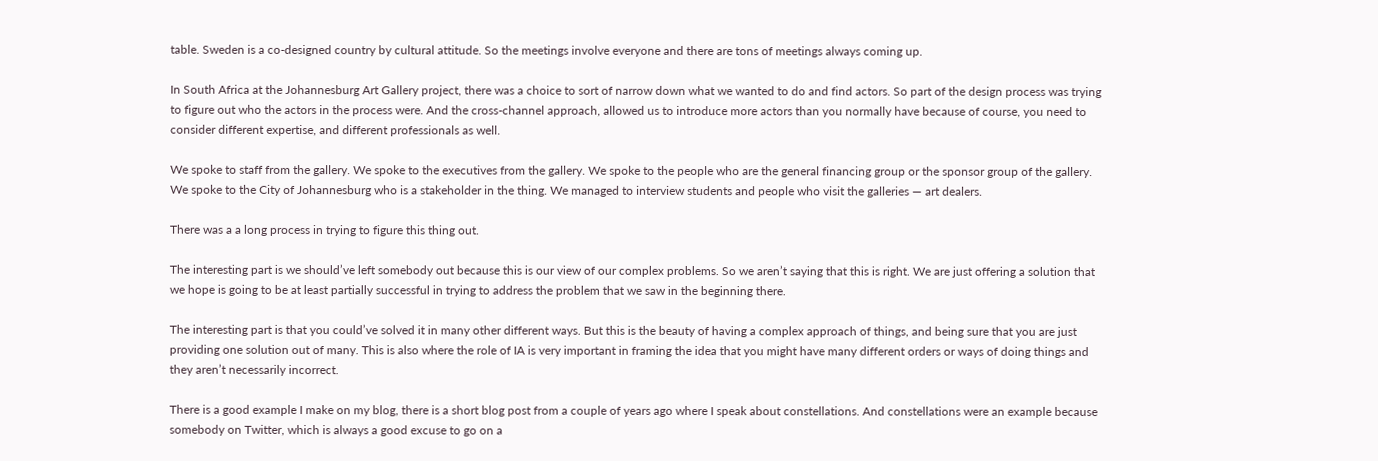table. Sweden is a co-designed country by cultural attitude. So the meetings involve everyone and there are tons of meetings always coming up.

In South Africa at the Johannesburg Art Gallery project, there was a choice to sort of narrow down what we wanted to do and find actors. So part of the design process was trying to figure out who the actors in the process were. And the cross-channel approach, allowed us to introduce more actors than you normally have because of course, you need to consider different expertise, and different professionals as well.

We spoke to staff from the gallery. We spoke to the executives from the gallery. We spoke to the people who are the general financing group or the sponsor group of the gallery. We spoke to the City of Johannesburg who is a stakeholder in the thing. We managed to interview students and people who visit the galleries — art dealers.

There was a a long process in trying to figure this thing out.

The interesting part is we should’ve left somebody out because this is our view of our complex problems. So we aren’t saying that this is right. We are just offering a solution that we hope is going to be at least partially successful in trying to address the problem that we saw in the beginning there.

The interesting part is that you could’ve solved it in many other different ways. But this is the beauty of having a complex approach of things, and being sure that you are just providing one solution out of many. This is also where the role of IA is very important in framing the idea that you might have many different orders or ways of doing things and they aren’t necessarily incorrect.

There is a good example I make on my blog, there is a short blog post from a couple of years ago where I speak about constellations. And constellations were an example because somebody on Twitter, which is always a good excuse to go on a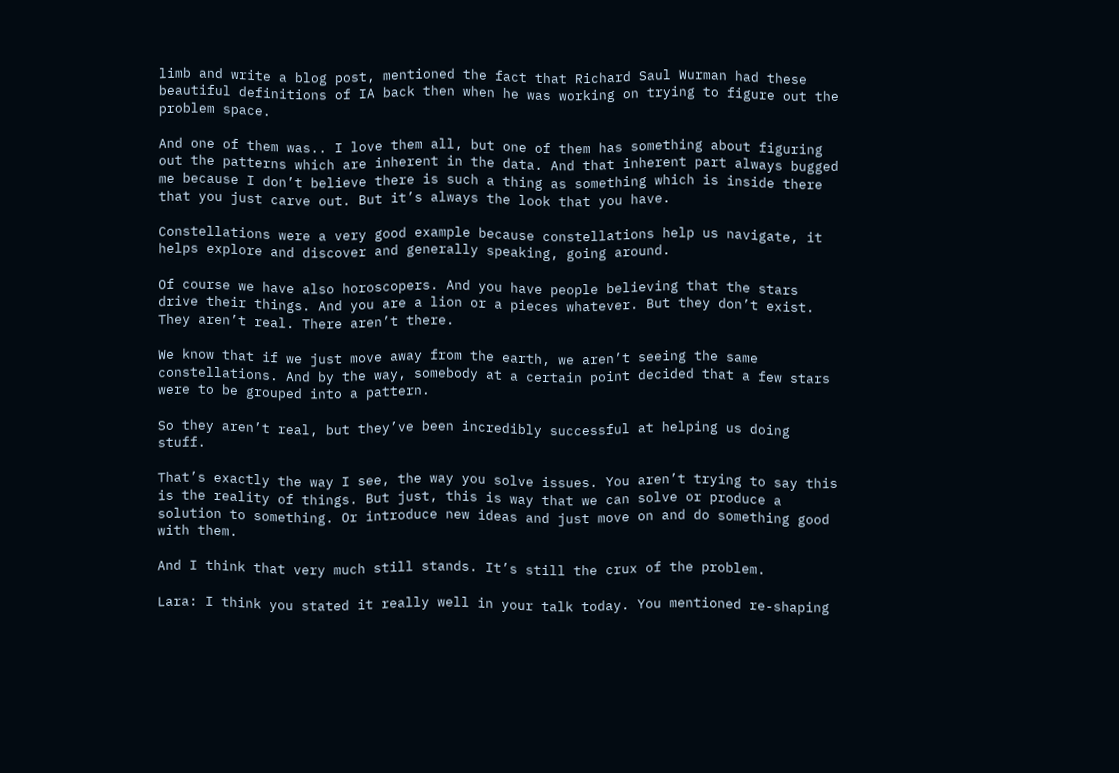limb and write a blog post, mentioned the fact that Richard Saul Wurman had these beautiful definitions of IA back then when he was working on trying to figure out the problem space.

And one of them was.. I love them all, but one of them has something about figuring out the patterns which are inherent in the data. And that inherent part always bugged me because I don’t believe there is such a thing as something which is inside there that you just carve out. But it’s always the look that you have.

Constellations were a very good example because constellations help us navigate, it helps explore and discover and generally speaking, going around.

Of course we have also horoscopers. And you have people believing that the stars drive their things. And you are a lion or a pieces whatever. But they don’t exist. They aren’t real. There aren’t there.

We know that if we just move away from the earth, we aren’t seeing the same constellations. And by the way, somebody at a certain point decided that a few stars were to be grouped into a pattern.

So they aren’t real, but they’ve been incredibly successful at helping us doing stuff.

That’s exactly the way I see, the way you solve issues. You aren’t trying to say this is the reality of things. But just, this is way that we can solve or produce a solution to something. Or introduce new ideas and just move on and do something good with them.

And I think that very much still stands. It’s still the crux of the problem.

Lara: I think you stated it really well in your talk today. You mentioned re-shaping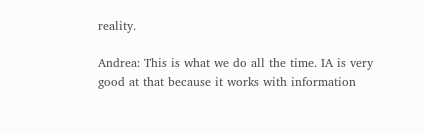reality.

Andrea: This is what we do all the time. IA is very good at that because it works with information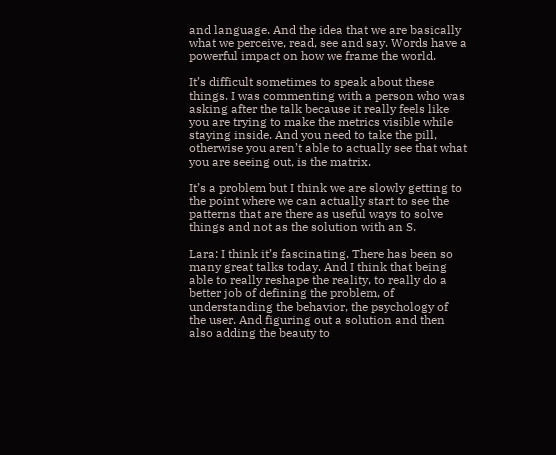and language. And the idea that we are basically what we perceive, read, see and say. Words have a powerful impact on how we frame the world.

It’s difficult sometimes to speak about these things. I was commenting with a person who was asking after the talk because it really feels like you are trying to make the metrics visible while staying inside. And you need to take the pill, otherwise you aren’t able to actually see that what you are seeing out, is the matrix.

It’s a problem but I think we are slowly getting to the point where we can actually start to see the patterns that are there as useful ways to solve things and not as the solution with an S.

Lara: I think it’s fascinating. There has been so many great talks today. And I think that being able to really reshape the reality, to really do a better job of defining the problem, of understanding the behavior, the psychology of the user. And figuring out a solution and then also adding the beauty to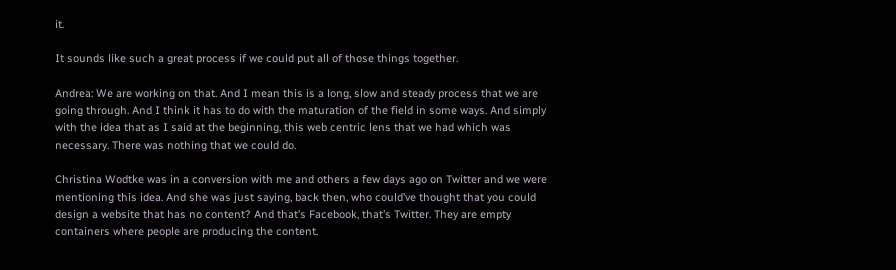it.

It sounds like such a great process if we could put all of those things together.

Andrea: We are working on that. And I mean this is a long, slow and steady process that we are going through. And I think it has to do with the maturation of the field in some ways. And simply with the idea that as I said at the beginning, this web centric lens that we had which was necessary. There was nothing that we could do.

Christina Wodtke was in a conversion with me and others a few days ago on Twitter and we were mentioning this idea. And she was just saying, back then, who could’ve thought that you could design a website that has no content? And that’s Facebook, that’s Twitter. They are empty containers where people are producing the content.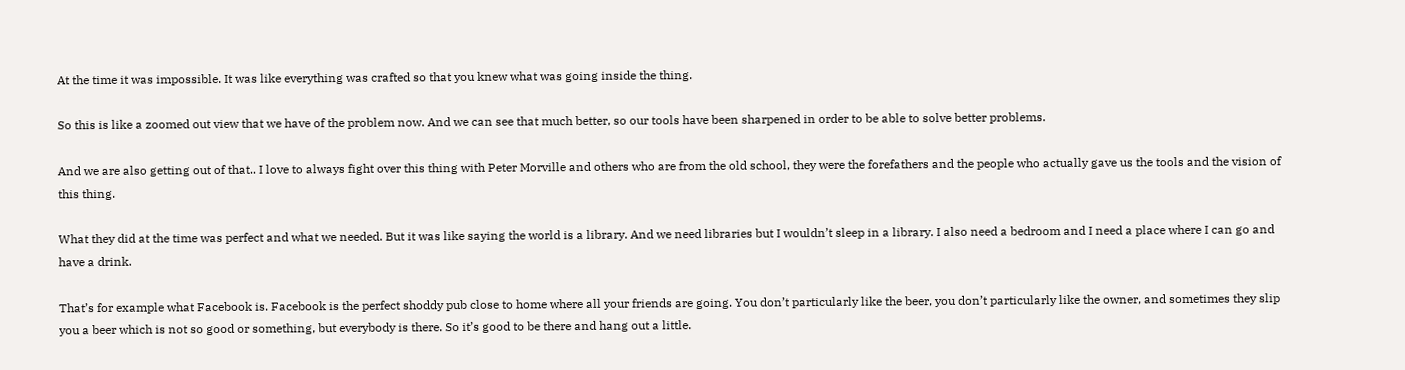At the time it was impossible. It was like everything was crafted so that you knew what was going inside the thing.

So this is like a zoomed out view that we have of the problem now. And we can see that much better, so our tools have been sharpened in order to be able to solve better problems.

And we are also getting out of that.. I love to always fight over this thing with Peter Morville and others who are from the old school, they were the forefathers and the people who actually gave us the tools and the vision of this thing.

What they did at the time was perfect and what we needed. But it was like saying the world is a library. And we need libraries but I wouldn’t sleep in a library. I also need a bedroom and I need a place where I can go and have a drink.

That’s for example what Facebook is. Facebook is the perfect shoddy pub close to home where all your friends are going. You don’t particularly like the beer, you don’t particularly like the owner, and sometimes they slip you a beer which is not so good or something, but everybody is there. So it’s good to be there and hang out a little.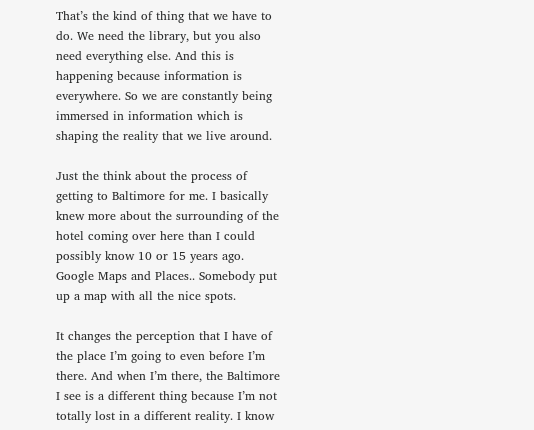That’s the kind of thing that we have to do. We need the library, but you also need everything else. And this is happening because information is everywhere. So we are constantly being immersed in information which is shaping the reality that we live around.

Just the think about the process of getting to Baltimore for me. I basically knew more about the surrounding of the hotel coming over here than I could possibly know 10 or 15 years ago. Google Maps and Places.. Somebody put up a map with all the nice spots.

It changes the perception that I have of the place I’m going to even before I’m there. And when I’m there, the Baltimore I see is a different thing because I’m not totally lost in a different reality. I know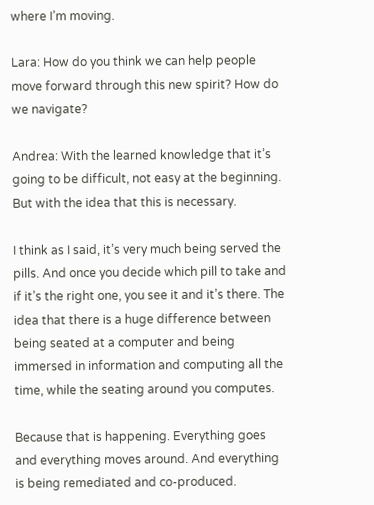where I’m moving.

Lara: How do you think we can help people move forward through this new spirit? How do we navigate?

Andrea: With the learned knowledge that it’s going to be difficult, not easy at the beginning. But with the idea that this is necessary.

I think as I said, it’s very much being served the pills. And once you decide which pill to take and if it’s the right one, you see it and it’s there. The idea that there is a huge difference between being seated at a computer and being immersed in information and computing all the time, while the seating around you computes.

Because that is happening. Everything goes and everything moves around. And everything is being remediated and co-produced.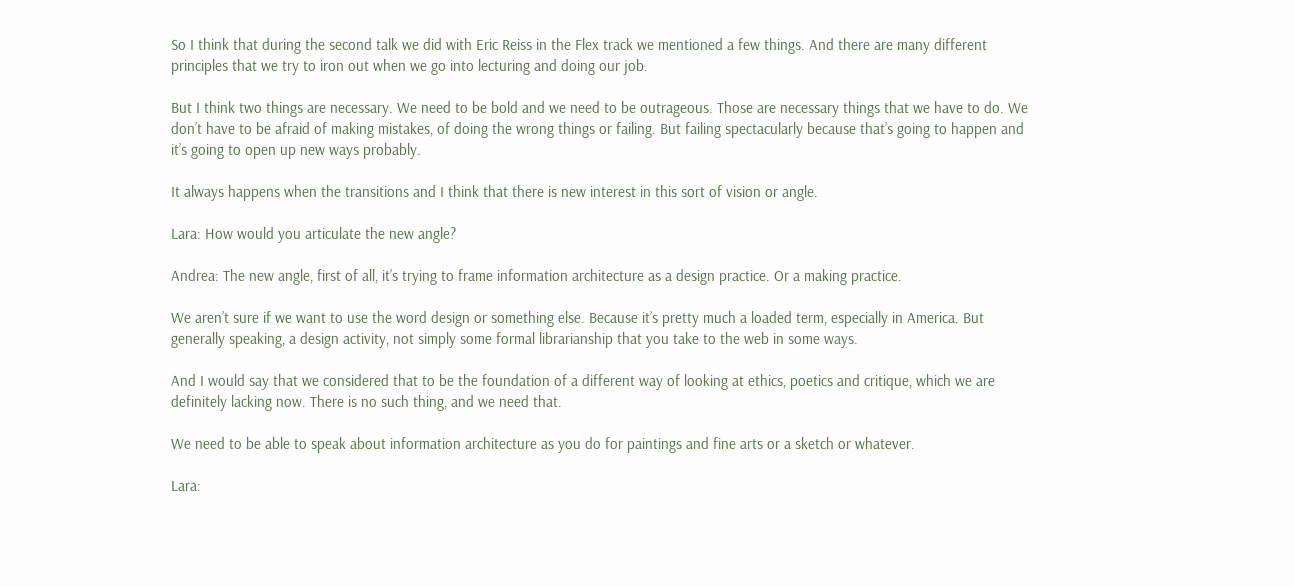So I think that during the second talk we did with Eric Reiss in the Flex track we mentioned a few things. And there are many different principles that we try to iron out when we go into lecturing and doing our job.

But I think two things are necessary. We need to be bold and we need to be outrageous. Those are necessary things that we have to do. We don’t have to be afraid of making mistakes, of doing the wrong things or failing. But failing spectacularly because that’s going to happen and it’s going to open up new ways probably.

It always happens when the transitions and I think that there is new interest in this sort of vision or angle.

Lara: How would you articulate the new angle?

Andrea: The new angle, first of all, it’s trying to frame information architecture as a design practice. Or a making practice.

We aren’t sure if we want to use the word design or something else. Because it’s pretty much a loaded term, especially in America. But generally speaking, a design activity, not simply some formal librarianship that you take to the web in some ways.

And I would say that we considered that to be the foundation of a different way of looking at ethics, poetics and critique, which we are definitely lacking now. There is no such thing, and we need that.

We need to be able to speak about information architecture as you do for paintings and fine arts or a sketch or whatever.

Lara: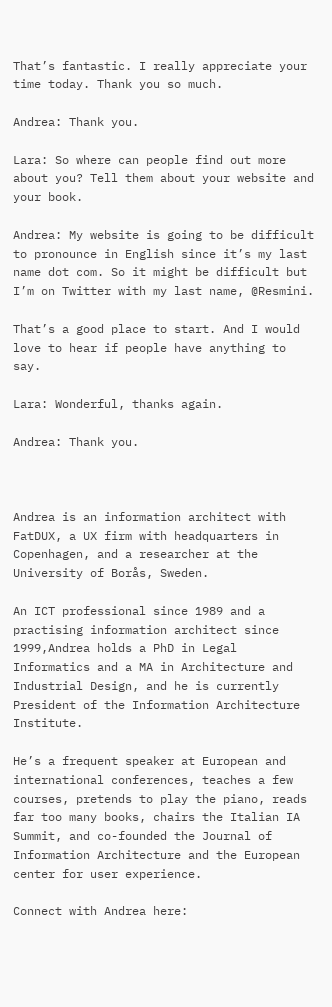That’s fantastic. I really appreciate your time today. Thank you so much.

Andrea: Thank you.

Lara: So where can people find out more about you? Tell them about your website and your book.

Andrea: My website is going to be difficult to pronounce in English since it’s my last name dot com. So it might be difficult but I’m on Twitter with my last name, @Resmini.

That’s a good place to start. And I would love to hear if people have anything to say.

Lara: Wonderful, thanks again.

Andrea: Thank you.



Andrea is an information architect with FatDUX, a UX firm with headquarters in Copenhagen, and a researcher at the University of Borås, Sweden.

An ICT professional since 1989 and a practising information architect since 1999,Andrea holds a PhD in Legal Informatics and a MA in Architecture and Industrial Design, and he is currently President of the Information Architecture Institute.

He’s a frequent speaker at European and international conferences, teaches a few courses, pretends to play the piano, reads far too many books, chairs the Italian IA Summit, and co-founded the Journal of Information Architecture and the European center for user experience.

Connect with Andrea here: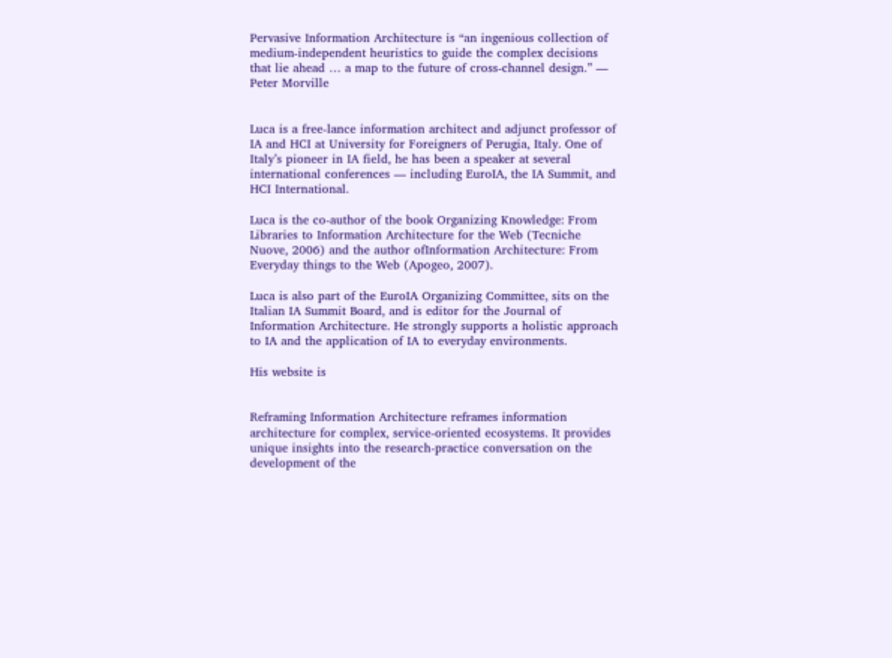Pervasive Information Architecture is “an ingenious collection of medium-independent heuristics to guide the complex decisions that lie ahead … a map to the future of cross-channel design.” — Peter Morville


Luca is a free-lance information architect and adjunct professor of IA and HCI at University for Foreigners of Perugia, Italy. One of Italy’s pioneer in IA field, he has been a speaker at several international conferences — including EuroIA, the IA Summit, and HCI International.

Luca is the co-author of the book Organizing Knowledge: From Libraries to Information Architecture for the Web (Tecniche Nuove, 2006) and the author ofInformation Architecture: From Everyday things to the Web (Apogeo, 2007).

Luca is also part of the EuroIA Organizing Committee, sits on the Italian IA Summit Board, and is editor for the Journal of Information Architecture. He strongly supports a holistic approach to IA and the application of IA to everyday environments.

His website is


Reframing Information Architecture reframes information architecture for complex, service-oriented ecosystems. It provides unique insights into the research-practice conversation on the development of the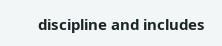discipline and includes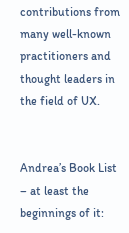contributions from many well-known practitioners and thought leaders in the field of UX.


Andrea’s Book List – at least the beginnings of it: